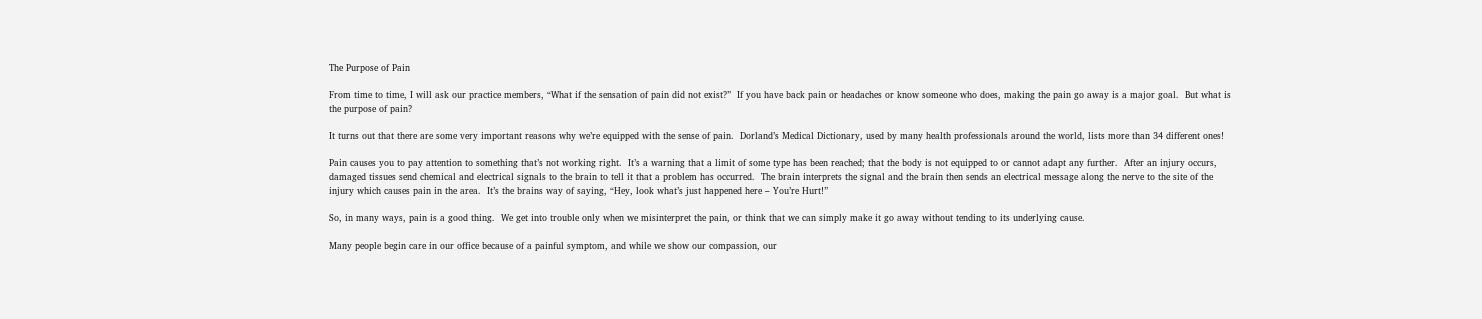The Purpose of Pain

From time to time, I will ask our practice members, “What if the sensation of pain did not exist?”  If you have back pain or headaches or know someone who does, making the pain go away is a major goal.  But what is the purpose of pain?

It turns out that there are some very important reasons why we’re equipped with the sense of pain.  Dorland’s Medical Dictionary, used by many health professionals around the world, lists more than 34 different ones!

Pain causes you to pay attention to something that’s not working right.  It’s a warning that a limit of some type has been reached; that the body is not equipped to or cannot adapt any further.  After an injury occurs, damaged tissues send chemical and electrical signals to the brain to tell it that a problem has occurred.  The brain interprets the signal and the brain then sends an electrical message along the nerve to the site of the injury which causes pain in the area.  It’s the brains way of saying, “Hey, look what’s just happened here – You’re Hurt!”

So, in many ways, pain is a good thing.  We get into trouble only when we misinterpret the pain, or think that we can simply make it go away without tending to its underlying cause.

Many people begin care in our office because of a painful symptom, and while we show our compassion, our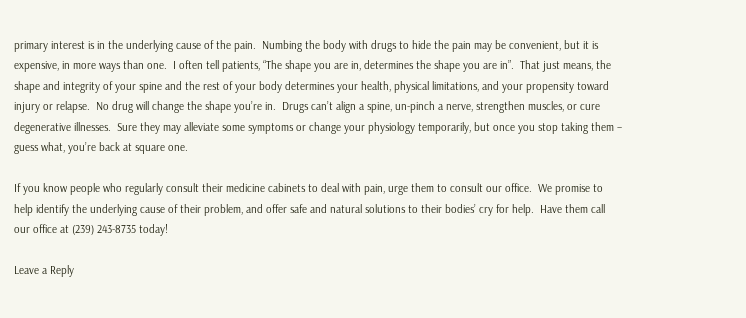primary interest is in the underlying cause of the pain.  Numbing the body with drugs to hide the pain may be convenient, but it is expensive, in more ways than one.  I often tell patients, “The shape you are in, determines the shape you are in”.  That just means, the shape and integrity of your spine and the rest of your body determines your health, physical limitations, and your propensity toward injury or relapse.  No drug will change the shape you’re in.  Drugs can’t align a spine, un-pinch a nerve, strengthen muscles, or cure degenerative illnesses.  Sure they may alleviate some symptoms or change your physiology temporarily, but once you stop taking them – guess what, you’re back at square one.

If you know people who regularly consult their medicine cabinets to deal with pain, urge them to consult our office.  We promise to help identify the underlying cause of their problem, and offer safe and natural solutions to their bodies’ cry for help.  Have them call our office at (239) 243-8735 today!

Leave a Reply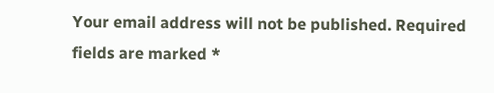Your email address will not be published. Required fields are marked *